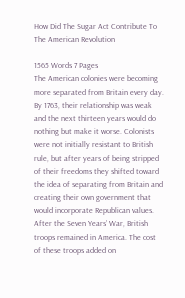How Did The Sugar Act Contribute To The American Revolution

1565 Words 7 Pages
The American colonies were becoming more separated from Britain every day. By 1763, their relationship was weak and the next thirteen years would do nothing but make it worse. Colonists were not initially resistant to British rule, but after years of being stripped of their freedoms they shifted toward the idea of separating from Britain and creating their own government that would incorporate Republican values.
After the Seven Years’ War, British troops remained in America. The cost of these troops added on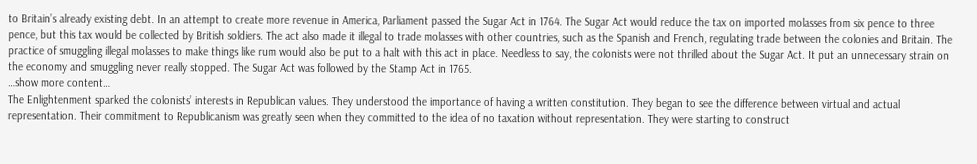to Britain’s already existing debt. In an attempt to create more revenue in America, Parliament passed the Sugar Act in 1764. The Sugar Act would reduce the tax on imported molasses from six pence to three pence, but this tax would be collected by British soldiers. The act also made it illegal to trade molasses with other countries, such as the Spanish and French, regulating trade between the colonies and Britain. The practice of smuggling illegal molasses to make things like rum would also be put to a halt with this act in place. Needless to say, the colonists were not thrilled about the Sugar Act. It put an unnecessary strain on the economy and smuggling never really stopped. The Sugar Act was followed by the Stamp Act in 1765.
…show more content…
The Enlightenment sparked the colonists’ interests in Republican values. They understood the importance of having a written constitution. They began to see the difference between virtual and actual representation. Their commitment to Republicanism was greatly seen when they committed to the idea of no taxation without representation. They were starting to construct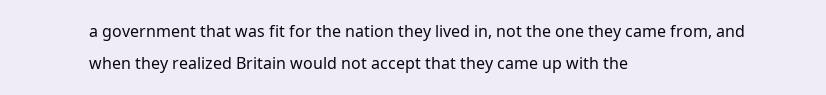a government that was fit for the nation they lived in, not the one they came from, and when they realized Britain would not accept that they came up with the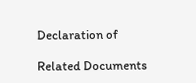Declaration of

Related Documents